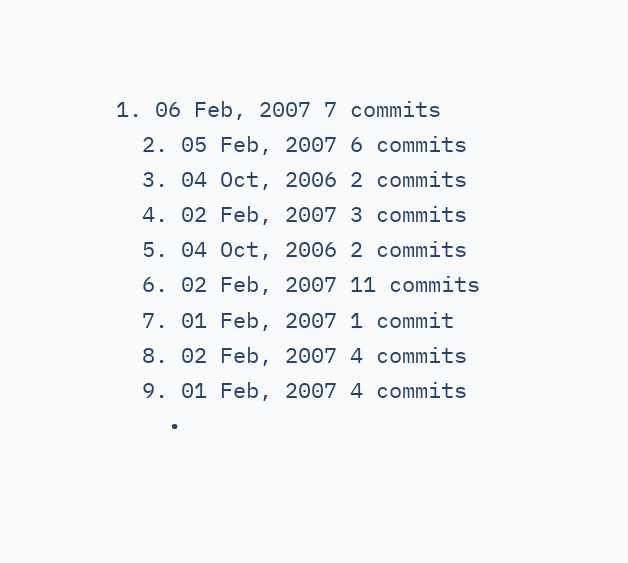1. 06 Feb, 2007 7 commits
  2. 05 Feb, 2007 6 commits
  3. 04 Oct, 2006 2 commits
  4. 02 Feb, 2007 3 commits
  5. 04 Oct, 2006 2 commits
  6. 02 Feb, 2007 11 commits
  7. 01 Feb, 2007 1 commit
  8. 02 Feb, 2007 4 commits
  9. 01 Feb, 2007 4 commits
    •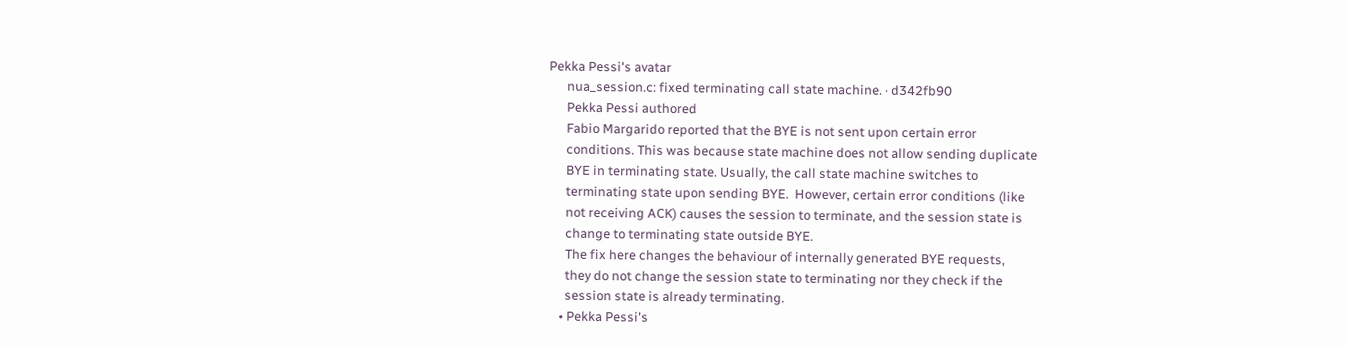Pekka Pessi's avatar
      nua_session.c: fixed terminating call state machine. · d342fb90
      Pekka Pessi authored
      Fabio Margarido reported that the BYE is not sent upon certain error
      conditions. This was because state machine does not allow sending duplicate
      BYE in terminating state. Usually, the call state machine switches to
      terminating state upon sending BYE.  However, certain error conditions (like
      not receiving ACK) causes the session to terminate, and the session state is
      change to terminating state outside BYE.
      The fix here changes the behaviour of internally generated BYE requests,
      they do not change the session state to terminating nor they check if the
      session state is already terminating.
    • Pekka Pessi's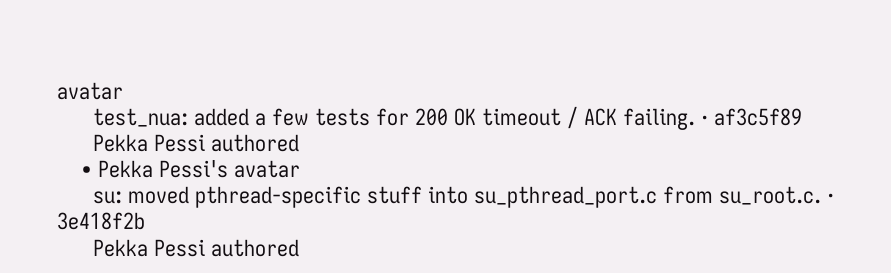avatar
      test_nua: added a few tests for 200 OK timeout / ACK failing. · af3c5f89
      Pekka Pessi authored
    • Pekka Pessi's avatar
      su: moved pthread-specific stuff into su_pthread_port.c from su_root.c. · 3e418f2b
      Pekka Pessi authored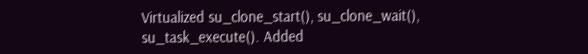Virtualized su_clone_start(), su_clone_wait(), su_task_execute(). Added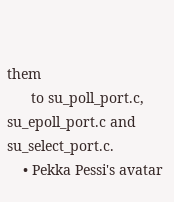them
      to su_poll_port.c, su_epoll_port.c and su_select_port.c.
    • Pekka Pessi's avatar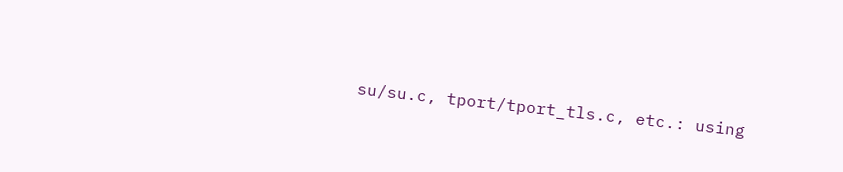su/su.c, tport/tport_tls.c, etc.: using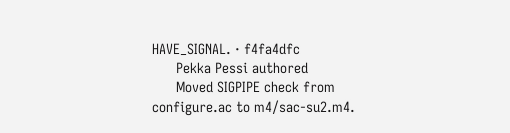HAVE_SIGNAL. · f4fa4dfc
      Pekka Pessi authored
      Moved SIGPIPE check from configure.ac to m4/sac-su2.m4.